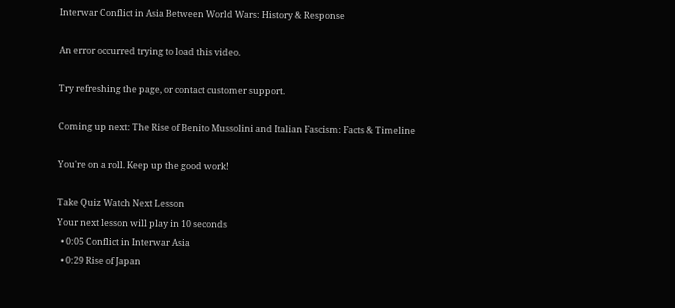Interwar Conflict in Asia Between World Wars: History & Response

An error occurred trying to load this video.

Try refreshing the page, or contact customer support.

Coming up next: The Rise of Benito Mussolini and Italian Fascism: Facts & Timeline

You're on a roll. Keep up the good work!

Take Quiz Watch Next Lesson
Your next lesson will play in 10 seconds
  • 0:05 Conflict in Interwar Asia
  • 0:29 Rise of Japan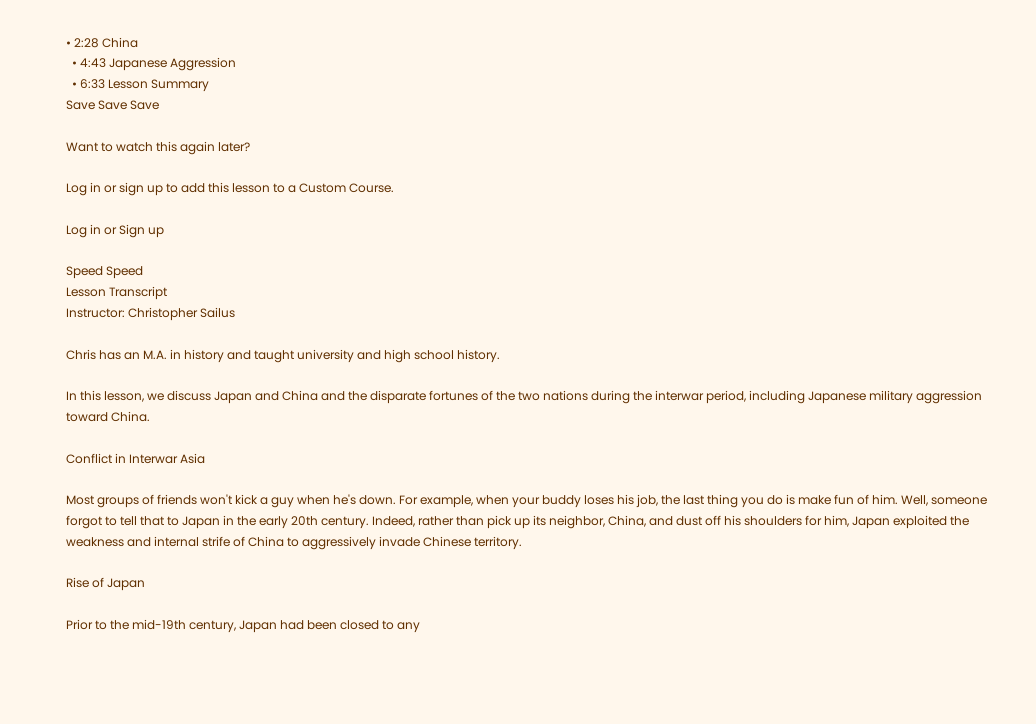• 2:28 China
  • 4:43 Japanese Aggression
  • 6:33 Lesson Summary
Save Save Save

Want to watch this again later?

Log in or sign up to add this lesson to a Custom Course.

Log in or Sign up

Speed Speed
Lesson Transcript
Instructor: Christopher Sailus

Chris has an M.A. in history and taught university and high school history.

In this lesson, we discuss Japan and China and the disparate fortunes of the two nations during the interwar period, including Japanese military aggression toward China.

Conflict in Interwar Asia

Most groups of friends won't kick a guy when he's down. For example, when your buddy loses his job, the last thing you do is make fun of him. Well, someone forgot to tell that to Japan in the early 20th century. Indeed, rather than pick up its neighbor, China, and dust off his shoulders for him, Japan exploited the weakness and internal strife of China to aggressively invade Chinese territory.

Rise of Japan

Prior to the mid-19th century, Japan had been closed to any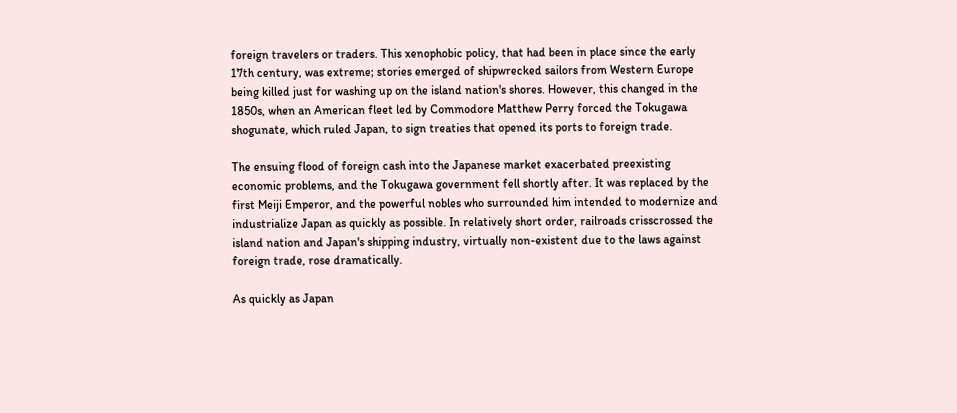foreign travelers or traders. This xenophobic policy, that had been in place since the early 17th century, was extreme; stories emerged of shipwrecked sailors from Western Europe being killed just for washing up on the island nation's shores. However, this changed in the 1850s, when an American fleet led by Commodore Matthew Perry forced the Tokugawa shogunate, which ruled Japan, to sign treaties that opened its ports to foreign trade.

The ensuing flood of foreign cash into the Japanese market exacerbated preexisting economic problems, and the Tokugawa government fell shortly after. It was replaced by the first Meiji Emperor, and the powerful nobles who surrounded him intended to modernize and industrialize Japan as quickly as possible. In relatively short order, railroads crisscrossed the island nation and Japan's shipping industry, virtually non-existent due to the laws against foreign trade, rose dramatically.

As quickly as Japan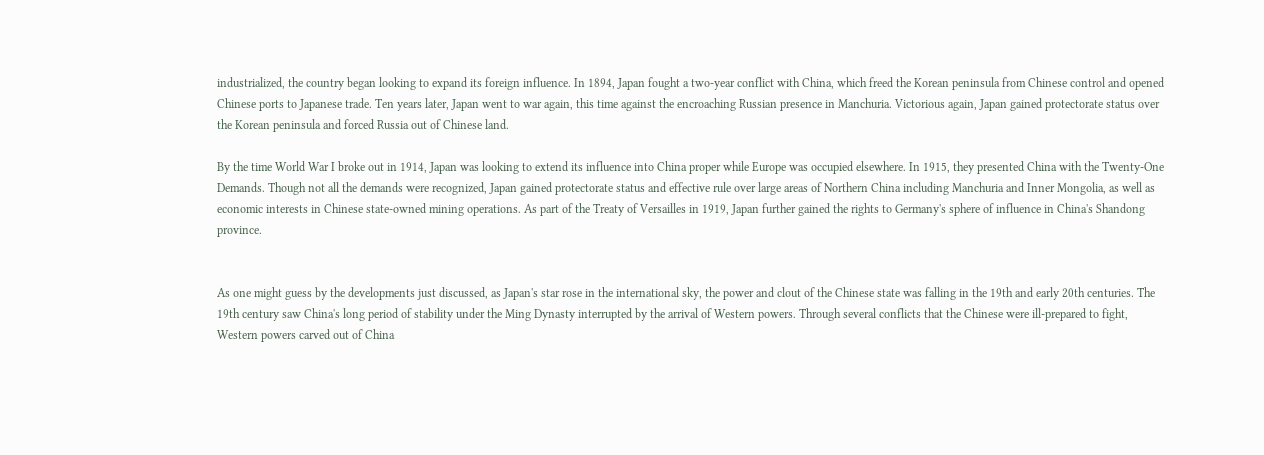industrialized, the country began looking to expand its foreign influence. In 1894, Japan fought a two-year conflict with China, which freed the Korean peninsula from Chinese control and opened Chinese ports to Japanese trade. Ten years later, Japan went to war again, this time against the encroaching Russian presence in Manchuria. Victorious again, Japan gained protectorate status over the Korean peninsula and forced Russia out of Chinese land.

By the time World War I broke out in 1914, Japan was looking to extend its influence into China proper while Europe was occupied elsewhere. In 1915, they presented China with the Twenty-One Demands. Though not all the demands were recognized, Japan gained protectorate status and effective rule over large areas of Northern China including Manchuria and Inner Mongolia, as well as economic interests in Chinese state-owned mining operations. As part of the Treaty of Versailles in 1919, Japan further gained the rights to Germany's sphere of influence in China's Shandong province.


As one might guess by the developments just discussed, as Japan's star rose in the international sky, the power and clout of the Chinese state was falling in the 19th and early 20th centuries. The 19th century saw China's long period of stability under the Ming Dynasty interrupted by the arrival of Western powers. Through several conflicts that the Chinese were ill-prepared to fight, Western powers carved out of China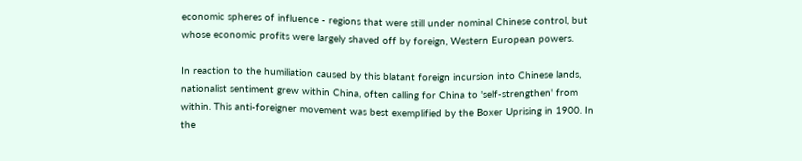economic spheres of influence - regions that were still under nominal Chinese control, but whose economic profits were largely shaved off by foreign, Western European powers.

In reaction to the humiliation caused by this blatant foreign incursion into Chinese lands, nationalist sentiment grew within China, often calling for China to 'self-strengthen' from within. This anti-foreigner movement was best exemplified by the Boxer Uprising in 1900. In the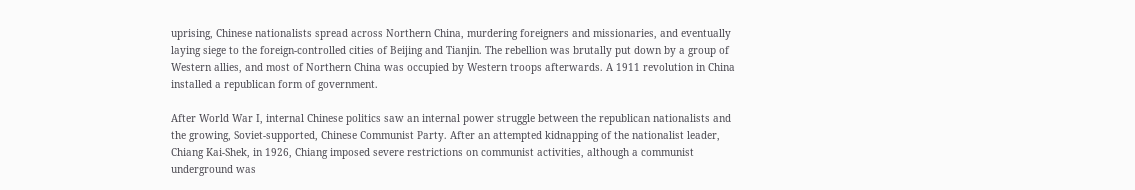uprising, Chinese nationalists spread across Northern China, murdering foreigners and missionaries, and eventually laying siege to the foreign-controlled cities of Beijing and Tianjin. The rebellion was brutally put down by a group of Western allies, and most of Northern China was occupied by Western troops afterwards. A 1911 revolution in China installed a republican form of government.

After World War I, internal Chinese politics saw an internal power struggle between the republican nationalists and the growing, Soviet-supported, Chinese Communist Party. After an attempted kidnapping of the nationalist leader, Chiang Kai-Shek, in 1926, Chiang imposed severe restrictions on communist activities, although a communist underground was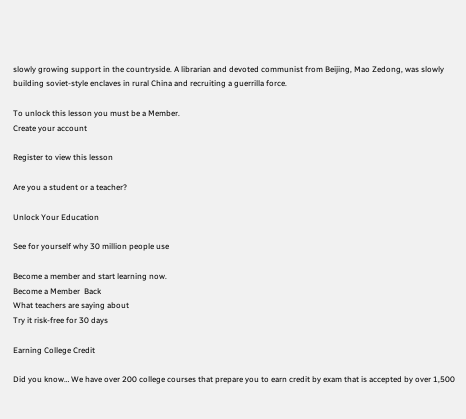slowly growing support in the countryside. A librarian and devoted communist from Beijing, Mao Zedong, was slowly building soviet-style enclaves in rural China and recruiting a guerrilla force.

To unlock this lesson you must be a Member.
Create your account

Register to view this lesson

Are you a student or a teacher?

Unlock Your Education

See for yourself why 30 million people use

Become a member and start learning now.
Become a Member  Back
What teachers are saying about
Try it risk-free for 30 days

Earning College Credit

Did you know… We have over 200 college courses that prepare you to earn credit by exam that is accepted by over 1,500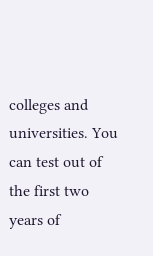colleges and universities. You can test out of the first two years of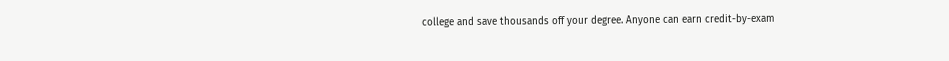college and save thousands off your degree. Anyone can earn credit-by-exam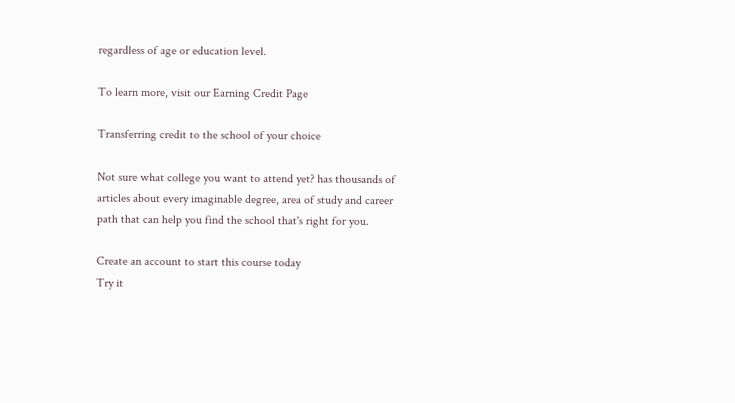regardless of age or education level.

To learn more, visit our Earning Credit Page

Transferring credit to the school of your choice

Not sure what college you want to attend yet? has thousands of articles about every imaginable degree, area of study and career path that can help you find the school that's right for you.

Create an account to start this course today
Try it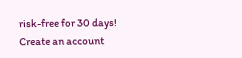risk-free for 30 days!
Create an account